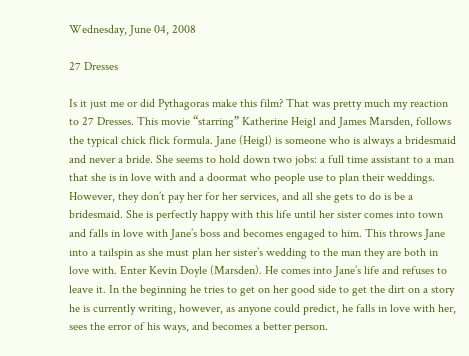Wednesday, June 04, 2008

27 Dresses

Is it just me or did Pythagoras make this film? That was pretty much my reaction to 27 Dresses. This movie “starring” Katherine Heigl and James Marsden, follows the typical chick flick formula. Jane (Heigl) is someone who is always a bridesmaid and never a bride. She seems to hold down two jobs: a full time assistant to a man that she is in love with and a doormat who people use to plan their weddings. However, they don’t pay her for her services, and all she gets to do is be a bridesmaid. She is perfectly happy with this life until her sister comes into town and falls in love with Jane’s boss and becomes engaged to him. This throws Jane into a tailspin as she must plan her sister’s wedding to the man they are both in love with. Enter Kevin Doyle (Marsden). He comes into Jane’s life and refuses to leave it. In the beginning he tries to get on her good side to get the dirt on a story he is currently writing, however, as anyone could predict, he falls in love with her, sees the error of his ways, and becomes a better person.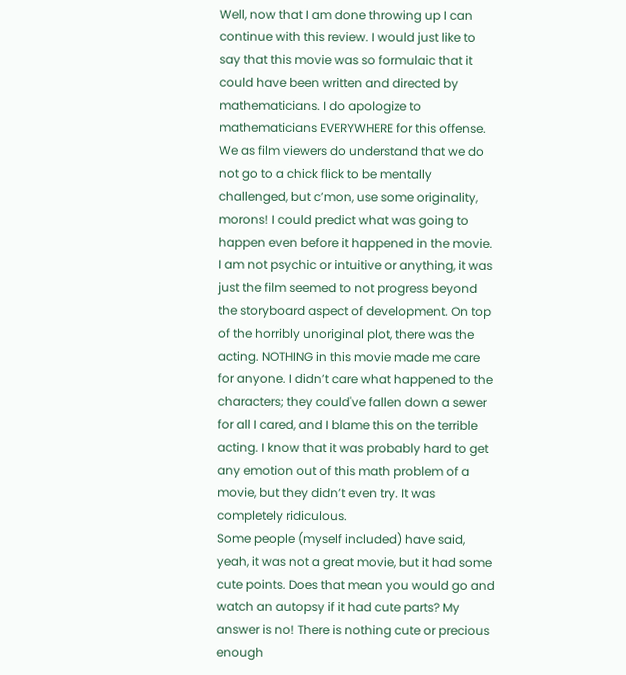Well, now that I am done throwing up I can continue with this review. I would just like to say that this movie was so formulaic that it could have been written and directed by mathematicians. I do apologize to mathematicians EVERYWHERE for this offense. We as film viewers do understand that we do not go to a chick flick to be mentally challenged, but c’mon, use some originality, morons! I could predict what was going to happen even before it happened in the movie. I am not psychic or intuitive or anything, it was just the film seemed to not progress beyond the storyboard aspect of development. On top of the horribly unoriginal plot, there was the acting. NOTHING in this movie made me care for anyone. I didn’t care what happened to the characters; they could've fallen down a sewer for all I cared, and I blame this on the terrible acting. I know that it was probably hard to get any emotion out of this math problem of a movie, but they didn’t even try. It was completely ridiculous.
Some people (myself included) have said, yeah, it was not a great movie, but it had some cute points. Does that mean you would go and watch an autopsy if it had cute parts? My answer is no! There is nothing cute or precious enough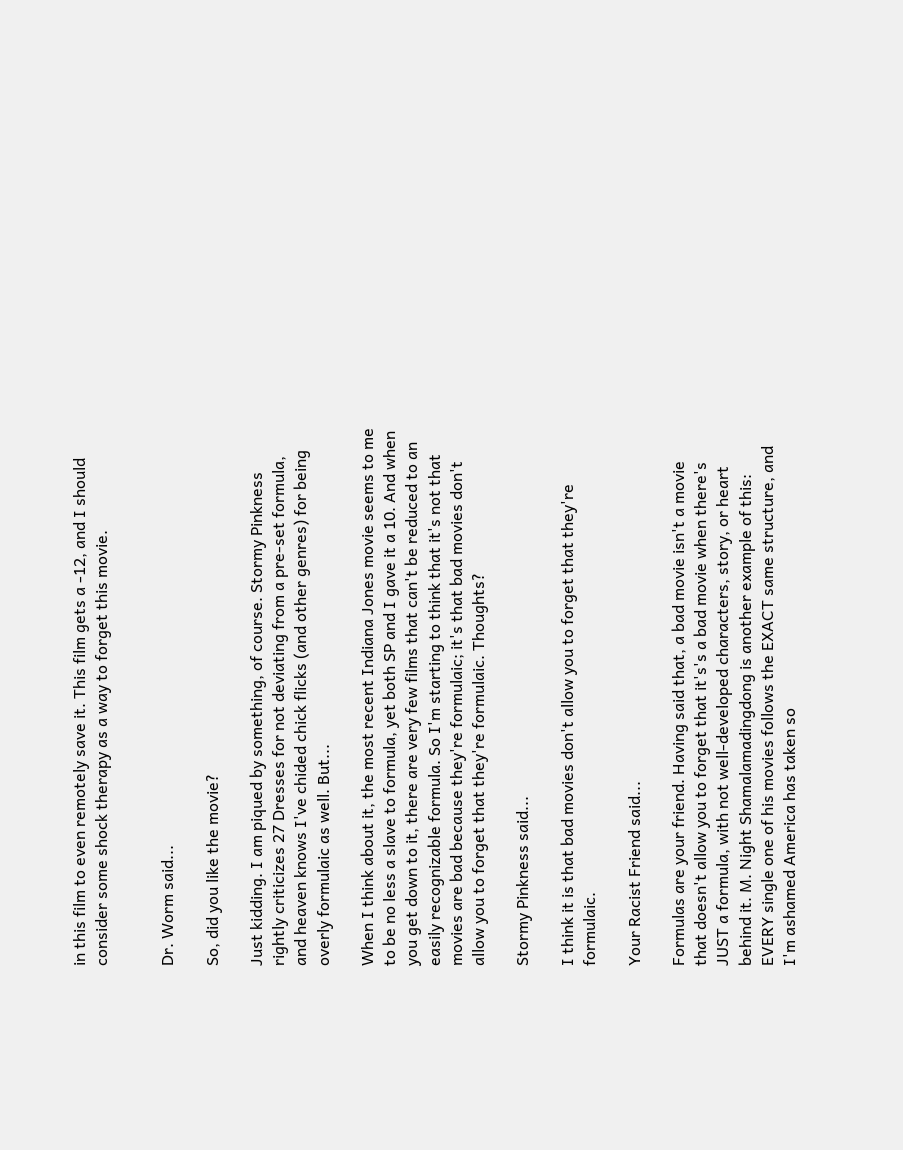in this film to even remotely save it. This film gets a -12, and I should consider some shock therapy as a way to forget this movie.


Dr. Worm said...

So, did you like the movie?

Just kidding. I am piqued by something, of course. Stormy Pinkness rightly criticizes 27 Dresses for not deviating from a pre-set formula, and heaven knows I've chided chick flicks (and other genres) for being overly formulaic as well. But...

When I think about it, the most recent Indiana Jones movie seems to me to be no less a slave to formula, yet both SP and I gave it a 10. And when you get down to it, there are very few films that can't be reduced to an easily recognizable formula. So I'm starting to think that it's not that movies are bad because they're formulaic; it's that bad movies don't allow you to forget that they're formulaic. Thoughts?

Stormy Pinkness said...

I think it is that bad movies don't allow you to forget that they're formulaic.

Your Racist Friend said...

Formulas are your friend. Having said that, a bad movie isn't a movie that doesn't allow you to forget that it's's a bad movie when there's JUST a formula, with not well-developed characters, story, or heart behind it. M. Night Shamalamadingdong is another example of this: EVERY single one of his movies follows the EXACT same structure, and I'm ashamed America has taken so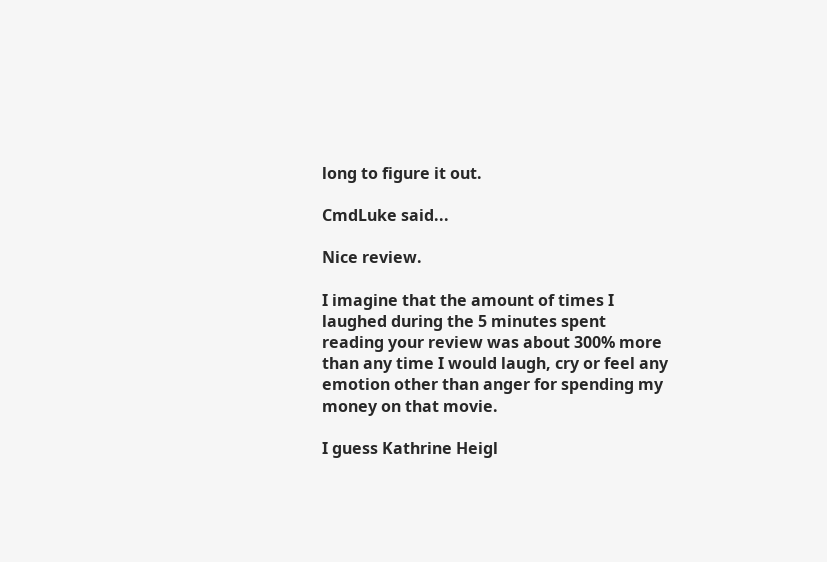long to figure it out.

CmdLuke said...

Nice review.

I imagine that the amount of times I laughed during the 5 minutes spent reading your review was about 300% more than any time I would laugh, cry or feel any emotion other than anger for spending my money on that movie.

I guess Kathrine Heigl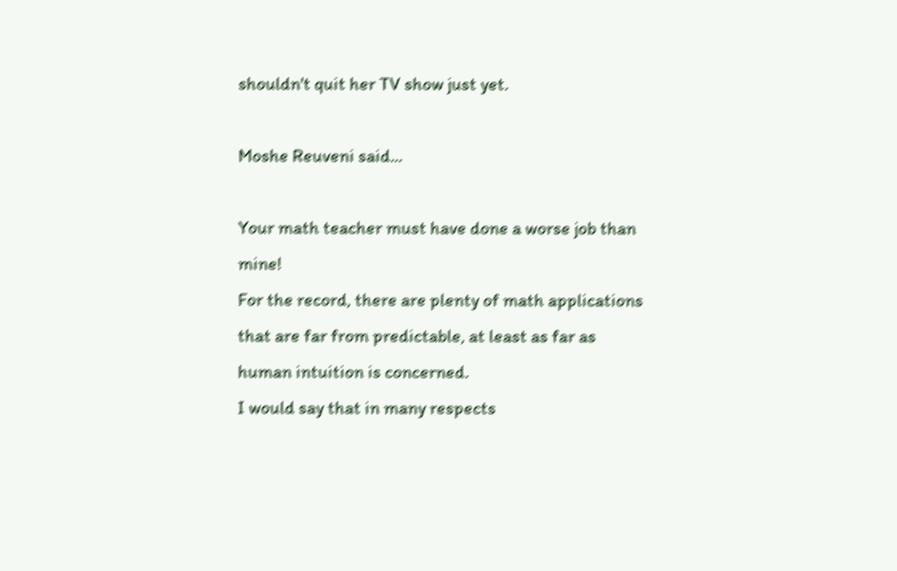shouldn't quit her TV show just yet.

Moshe Reuveni said...

Your math teacher must have done a worse job than mine!
For the record, there are plenty of math applications that are far from predictable, at least as far as human intuition is concerned.
I would say that in many respects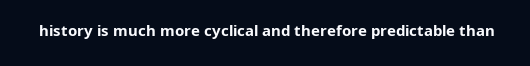history is much more cyclical and therefore predictable than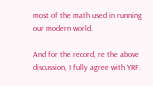most of the math used in running our modern world.

And for the record, re the above discussion, I fully agree with YRF.